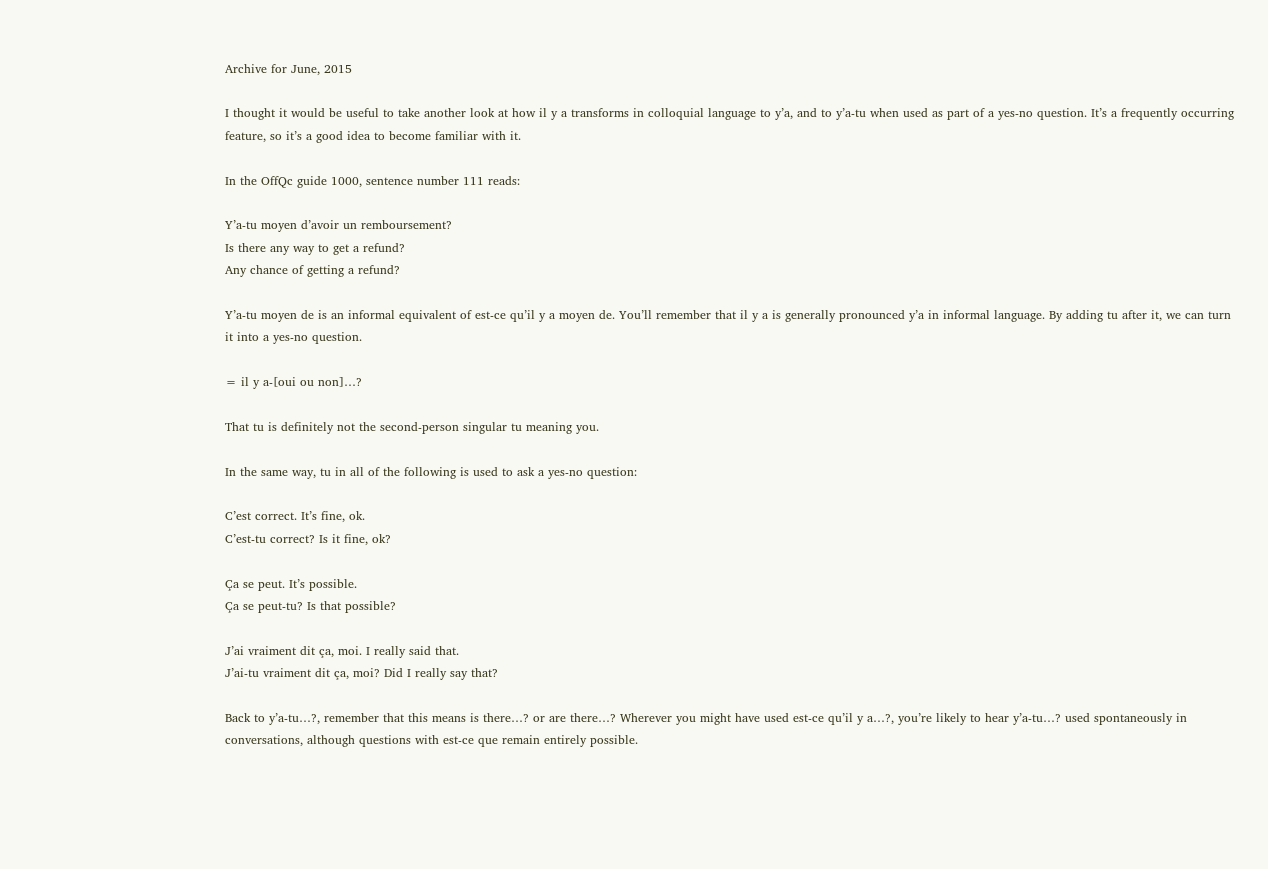Archive for June, 2015

I thought it would be useful to take another look at how il y a transforms in colloquial language to y’a, and to y’a-tu when used as part of a yes-no question. It’s a frequently occurring feature, so it’s a good idea to become familiar with it.

In the OffQc guide 1000, sentence number 111 reads:

Y’a-tu moyen d’avoir un remboursement?
Is there any way to get a refund?
Any chance of getting a refund?

Y’a-tu moyen de is an informal equivalent of est-ce qu’il y a moyen de. You’ll remember that il y a is generally pronounced y’a in informal language. By adding tu after it, we can turn it into a yes-no question.

= il y a-[oui ou non]…?

That tu is definitely not the second-person singular tu meaning you.

In the same way, tu in all of the following is used to ask a yes-no question:

C’est correct. It’s fine, ok.
C’est-tu correct? Is it fine, ok?

Ça se peut. It’s possible.
Ça se peut-tu? Is that possible?

J’ai vraiment dit ça, moi. I really said that.
J’ai-tu vraiment dit ça, moi? Did I really say that?

Back to y’a-tu…?, remember that this means is there…? or are there…? Wherever you might have used est-ce qu’il y a…?, you’re likely to hear y’a-tu…? used spontaneously in conversations, although questions with est-ce que remain entirely possible.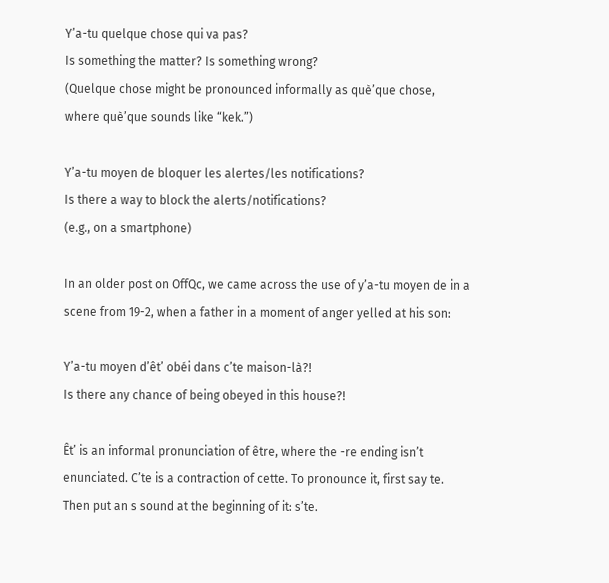Y’a-tu quelque chose qui va pas?
Is something the matter? Is something wrong?
(Quelque chose might be pronounced informally as què’que chose, where què’que sounds like “kek.”)

Y’a-tu moyen de bloquer les alertes/les notifications?
Is there a way to block the alerts/notifications?
(e.g., on a smartphone)

In an older post on OffQc, we came across the use of y’a-tu moyen de in a scene from 19-2, when a father in a moment of anger yelled at his son:

Y’a-tu moyen d’êt’ obéi dans c’te maison-là?!
Is there any chance of being obeyed in this house?!

Êt’ is an informal pronunciation of être, where the -re ending isn’t enunciated. C’te is a contraction of cette. To pronounce it, first say te. Then put an s sound at the beginning of it: s’te.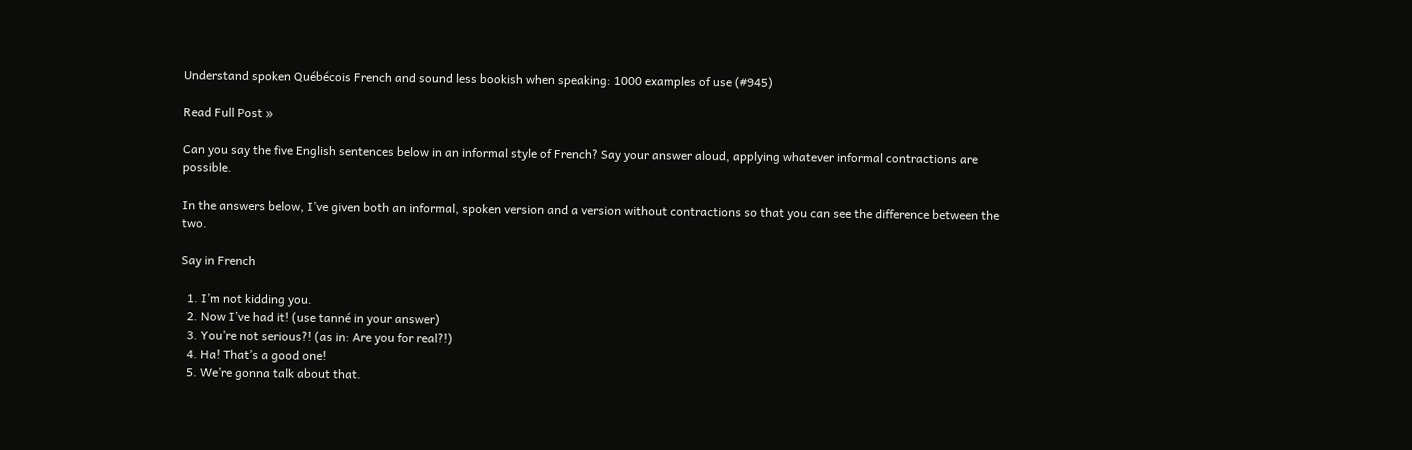Understand spoken Québécois French and sound less bookish when speaking: 1000 examples of use (#945)

Read Full Post »

Can you say the five English sentences below in an informal style of French? Say your answer aloud, applying whatever informal contractions are possible.

In the answers below, I’ve given both an informal, spoken version and a version without contractions so that you can see the difference between the two.

Say in French

  1. I’m not kidding you.
  2. Now I’ve had it! (use tanné in your answer)
  3. You’re not serious?! (as in: Are you for real?!)
  4. Ha! That’s a good one!
  5. We’re gonna talk about that.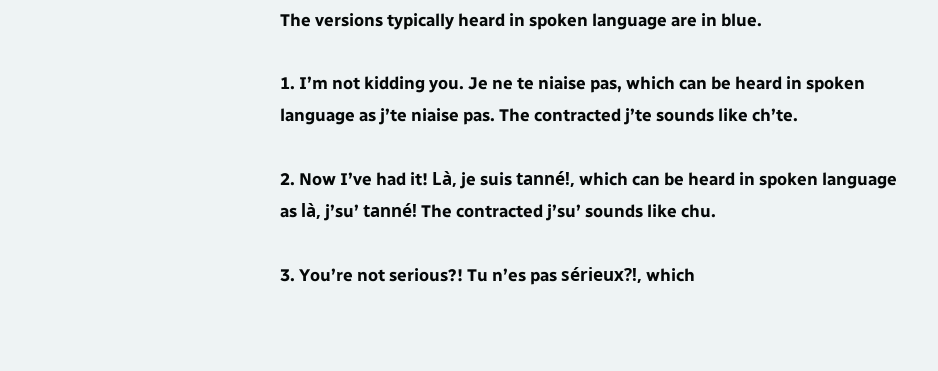The versions typically heard in spoken language are in blue.

1. I’m not kidding you. Je ne te niaise pas, which can be heard in spoken language as j’te niaise pas. The contracted j’te sounds like ch’te.

2. Now I’ve had it! Là, je suis tanné!, which can be heard in spoken language as là, j’su’ tanné! The contracted j’su’ sounds like chu.

3. You’re not serious?! Tu n’es pas sérieux?!, which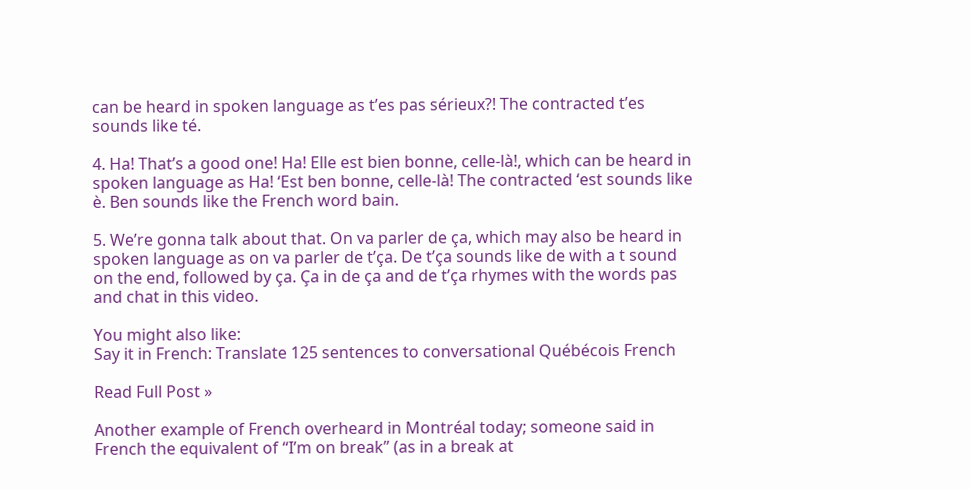can be heard in spoken language as t’es pas sérieux?! The contracted t’es sounds like té.

4. Ha! That’s a good one! Ha! Elle est bien bonne, celle-là!, which can be heard in spoken language as Ha! ‘Est ben bonne, celle-là! The contracted ‘est sounds like è. Ben sounds like the French word bain.

5. We’re gonna talk about that. On va parler de ça, which may also be heard in spoken language as on va parler de t’ça. De t’ça sounds like de with a t sound on the end, followed by ça. Ça in de ça and de t’ça rhymes with the words pas and chat in this video.

You might also like:
Say it in French: Translate 125 sentences to conversational Québécois French

Read Full Post »

Another example of French overheard in Montréal today; someone said in French the equivalent of “I’m on break” (as in a break at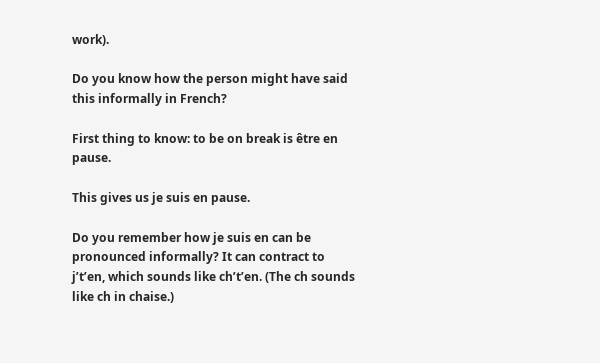work).

Do you know how the person might have said this informally in French?

First thing to know: to be on break is être en pause.

This gives us je suis en pause.

Do you remember how je suis en can be pronounced informally? It can contract to j’t’en, which sounds like ch’t’en. (The ch sounds like ch in chaise.)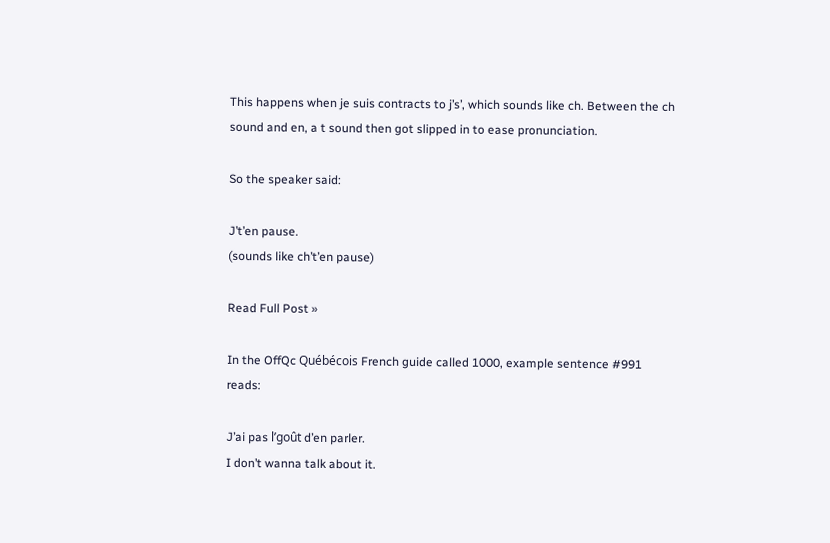This happens when je suis contracts to j’s’, which sounds like ch. Between the ch sound and en, a t sound then got slipped in to ease pronunciation.

So the speaker said:

J’t’en pause.
(sounds like ch’t’en pause)

Read Full Post »

In the OffQc Québécois French guide called 1000, example sentence #991 reads:

J’ai pas l’goût d’en parler.
I don’t wanna talk about it.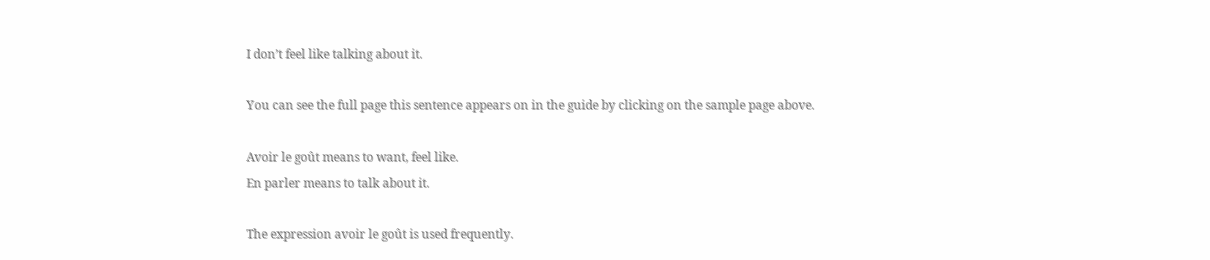I don’t feel like talking about it.

You can see the full page this sentence appears on in the guide by clicking on the sample page above.

Avoir le goût means to want, feel like.
En parler means to talk about it.

The expression avoir le goût is used frequently.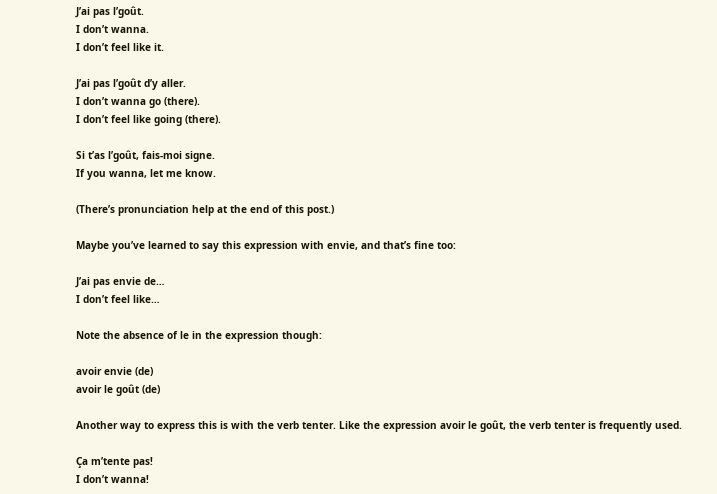J’ai pas l’goût.
I don’t wanna.
I don’t feel like it.

J’ai pas l’goût d’y aller.
I don’t wanna go (there).
I don’t feel like going (there).

Si t’as l’goût, fais-moi signe.
If you wanna, let me know.

(There’s pronunciation help at the end of this post.)

Maybe you’ve learned to say this expression with envie, and that’s fine too:

J’ai pas envie de…
I don’t feel like…

Note the absence of le in the expression though:

avoir envie (de)
avoir le goût (de)

Another way to express this is with the verb tenter. Like the expression avoir le goût, the verb tenter is frequently used.

Ça m’tente pas!
I don’t wanna!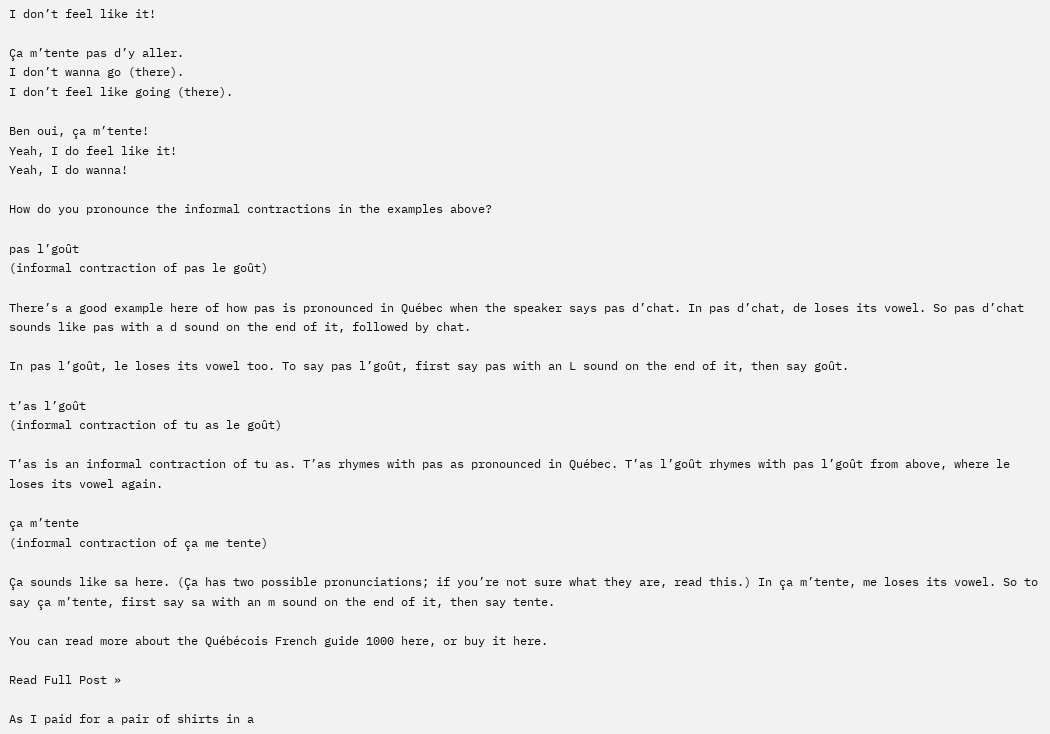I don’t feel like it!

Ça m’tente pas d’y aller.
I don’t wanna go (there).
I don’t feel like going (there).

Ben oui, ça m’tente!
Yeah, I do feel like it!
Yeah, I do wanna!

How do you pronounce the informal contractions in the examples above?

pas l’goût
(informal contraction of pas le goût)

There’s a good example here of how pas is pronounced in Québec when the speaker says pas d’chat. In pas d’chat, de loses its vowel. So pas d’chat sounds like pas with a d sound on the end of it, followed by chat.

In pas l’goût, le loses its vowel too. To say pas l’goût, first say pas with an L sound on the end of it, then say goût.

t’as l’goût
(informal contraction of tu as le goût)

T’as is an informal contraction of tu as. T’as rhymes with pas as pronounced in Québec. T’as l’goût rhymes with pas l’goût from above, where le loses its vowel again.

ça m’tente
(informal contraction of ça me tente)

Ça sounds like sa here. (Ça has two possible pronunciations; if you’re not sure what they are, read this.) In ça m’tente, me loses its vowel. So to say ça m’tente, first say sa with an m sound on the end of it, then say tente.

You can read more about the Québécois French guide 1000 here, or buy it here.

Read Full Post »

As I paid for a pair of shirts in a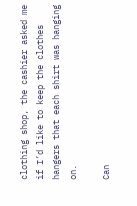clothing shop, the cashier asked me if I’d like to keep the clothes hangers that each shirt was hanging on.

Can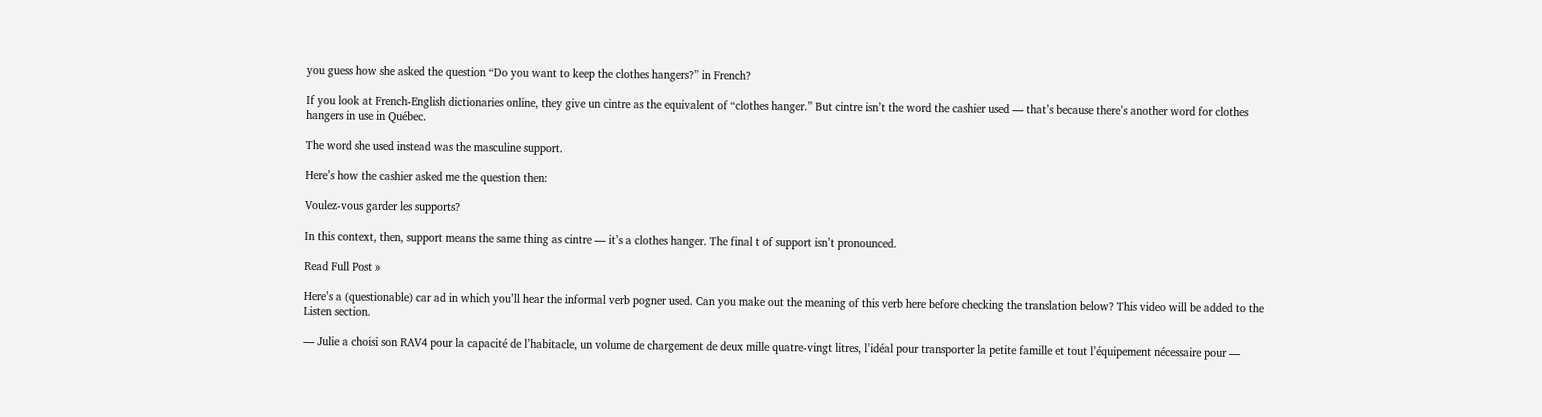you guess how she asked the question “Do you want to keep the clothes hangers?” in French?

If you look at French-English dictionaries online, they give un cintre as the equivalent of “clothes hanger.” But cintre isn’t the word the cashier used — that’s because there’s another word for clothes hangers in use in Québec.

The word she used instead was the masculine support.

Here’s how the cashier asked me the question then:

Voulez-vous garder les supports?

In this context, then, support means the same thing as cintre — it’s a clothes hanger. The final t of support isn’t pronounced.

Read Full Post »

Here’s a (questionable) car ad in which you’ll hear the informal verb pogner used. Can you make out the meaning of this verb here before checking the translation below? This video will be added to the Listen section.

— Julie a choisi son RAV4 pour la capacité de l’habitacle, un volume de chargement de deux mille quatre-vingt litres, l’idéal pour transporter la petite famille et tout l’équipement nécessaire pour —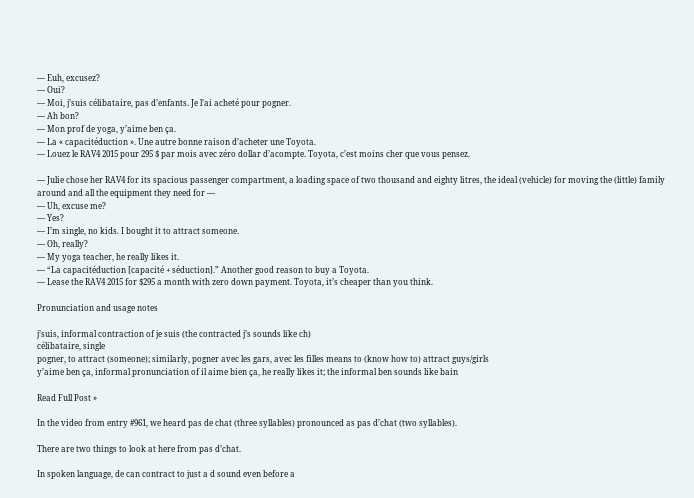— Euh, excusez?
— Oui?
— Moi, j’suis célibataire, pas d’enfants. Je l’ai acheté pour pogner.
— Ah bon?
— Mon prof de yoga, y’aime ben ça.
— La « capacitéduction ». Une autre bonne raison d’acheter une Toyota.
— Louez le RAV4 2015 pour 295 $ par mois avec zéro dollar d’acompte. Toyota, c’est moins cher que vous pensez.

— Julie chose her RAV4 for its spacious passenger compartment, a loading space of two thousand and eighty litres, the ideal (vehicle) for moving the (little) family around and all the equipment they need for —
— Uh, excuse me?
— Yes?
— I’m single, no kids. I bought it to attract someone.
— Oh, really?
— My yoga teacher, he really likes it.
— “La capacitéduction [capacité + séduction].” Another good reason to buy a Toyota.
— Lease the RAV4 2015 for $295 a month with zero down payment. Toyota, it’s cheaper than you think.

Pronunciation and usage notes

j’suis, informal contraction of je suis (the contracted j’s sounds like ch)
célibataire, single
pogner, to attract (someone); similarly, pogner avec les gars, avec les filles means to (know how to) attract guys/girls
y’aime ben ça, informal pronunciation of il aime bien ça, he really likes it; the informal ben sounds like bain

Read Full Post »

In the video from entry #961, we heard pas de chat (three syllables) pronounced as pas d’chat (two syllables).

There are two things to look at here from pas d’chat.

In spoken language, de can contract to just a d sound even before a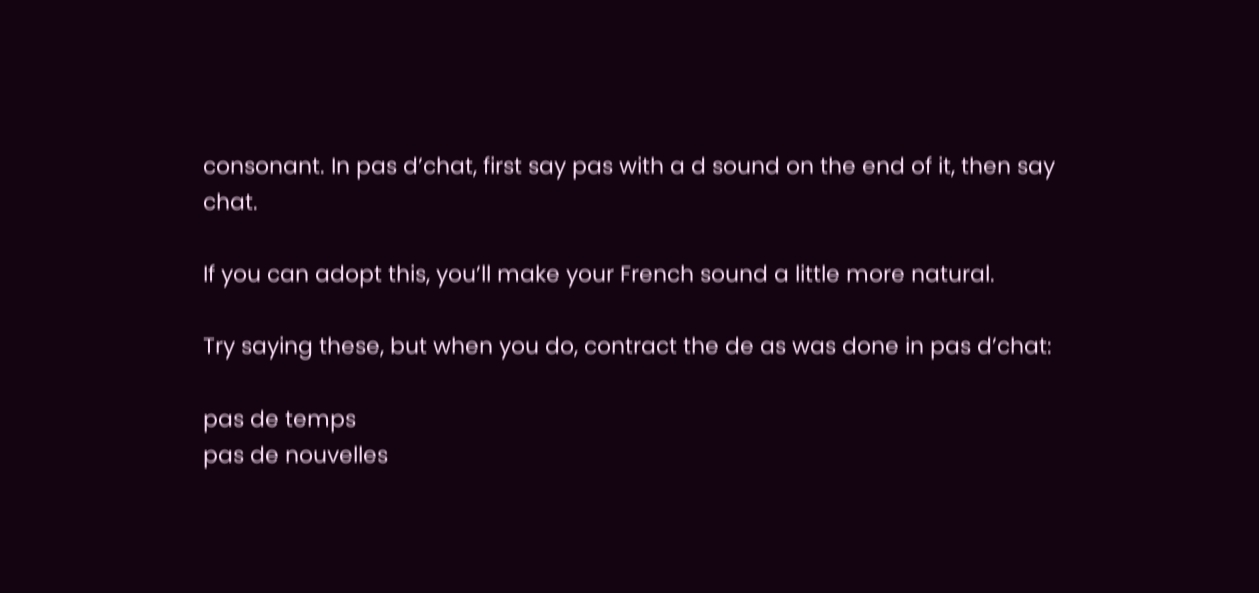consonant. In pas d’chat, first say pas with a d sound on the end of it, then say chat.

If you can adopt this, you’ll make your French sound a little more natural.

Try saying these, but when you do, contract the de as was done in pas d’chat:

pas de temps
pas de nouvelles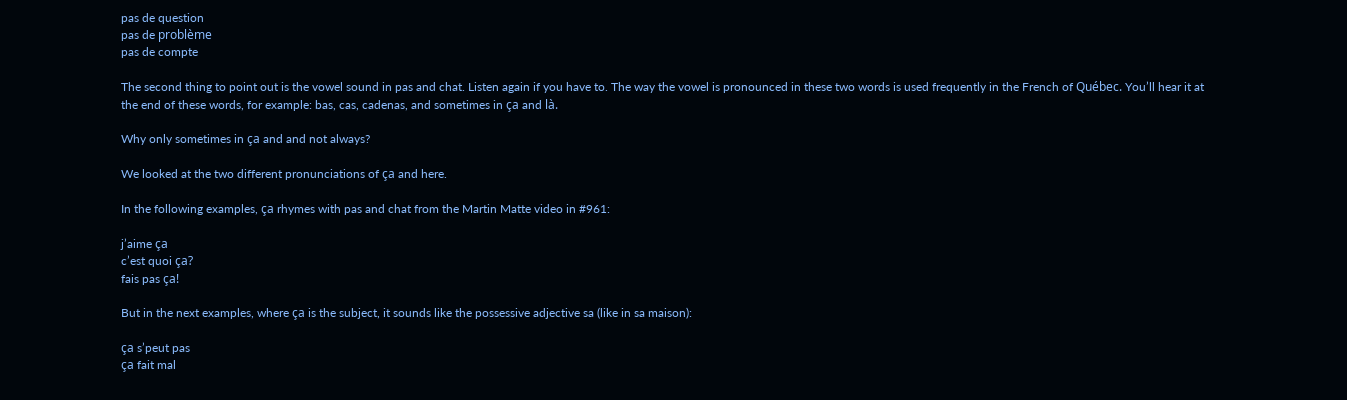pas de question
pas de problème
pas de compte

The second thing to point out is the vowel sound in pas and chat. Listen again if you have to. The way the vowel is pronounced in these two words is used frequently in the French of Québec. You’ll hear it at the end of these words, for example: bas, cas, cadenas, and sometimes in ça and là.

Why only sometimes in ça and and not always?

We looked at the two different pronunciations of ça and here.

In the following examples, ça rhymes with pas and chat from the Martin Matte video in #961:

j’aime ça
c’est quoi ça?
fais pas ça!

But in the next examples, where ça is the subject, it sounds like the possessive adjective sa (like in sa maison):

ça s’peut pas
ça fait mal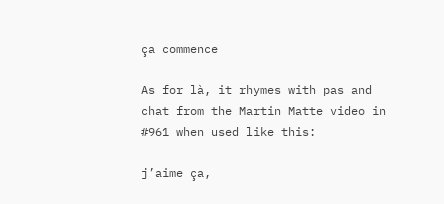ça commence

As for là, it rhymes with pas and chat from the Martin Matte video in #961 when used like this:

j’aime ça,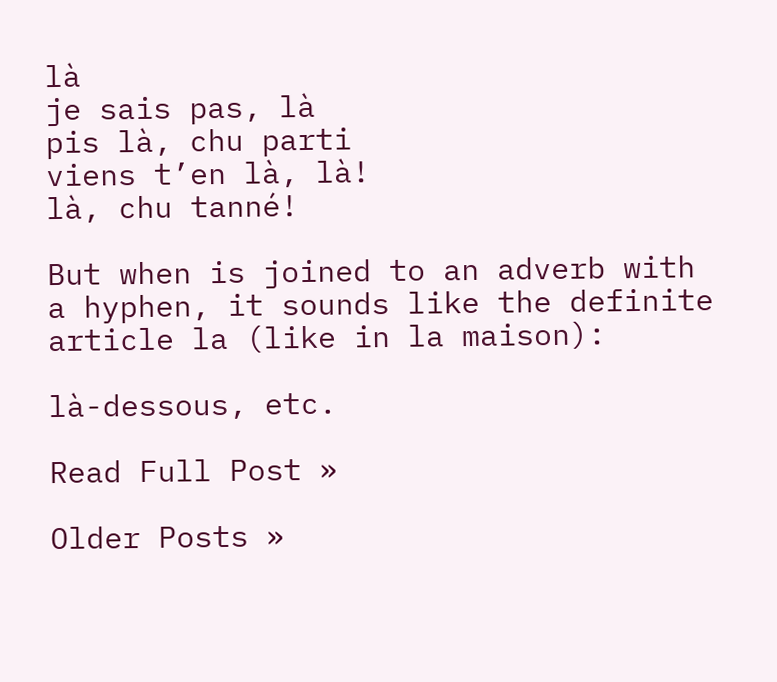là
je sais pas, là
pis là, chu parti
viens t’en là, là!
là, chu tanné!

But when is joined to an adverb with a hyphen, it sounds like the definite article la (like in la maison):

là-dessous, etc.

Read Full Post »

Older Posts »